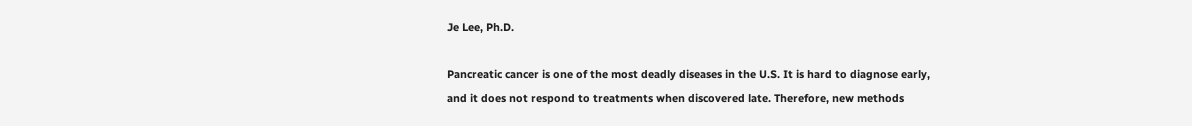Je Lee, Ph.D.

Pancreatic cancer is one of the most deadly diseases in the U.S. It is hard to diagnose early, and it does not respond to treatments when discovered late. Therefore, new methods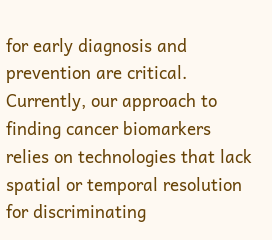for early diagnosis and prevention are critical. Currently, our approach to finding cancer biomarkers relies on technologies that lack spatial or temporal resolution for discriminating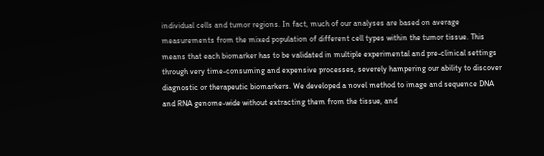individual cells and tumor regions. In fact, much of our analyses are based on average measurements from the mixed population of different cell types within the tumor tissue. This means that each biomarker has to be validated in multiple experimental and pre-clinical settings through very time-consuming and expensive processes, severely hampering our ability to discover diagnostic or therapeutic biomarkers. We developed a novel method to image and sequence DNA and RNA genome-wide without extracting them from the tissue, and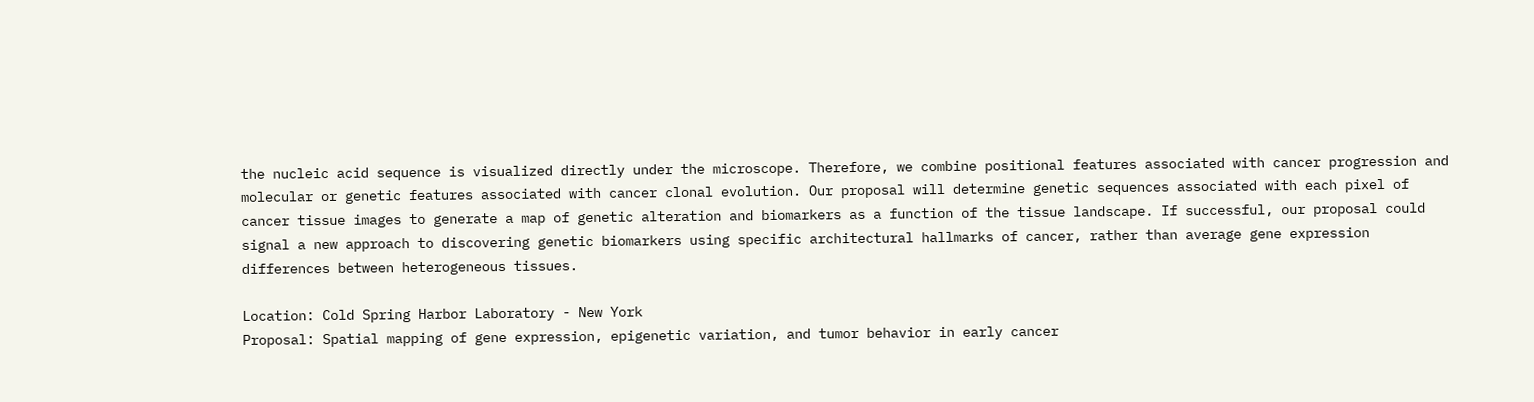the nucleic acid sequence is visualized directly under the microscope. Therefore, we combine positional features associated with cancer progression and molecular or genetic features associated with cancer clonal evolution. Our proposal will determine genetic sequences associated with each pixel of cancer tissue images to generate a map of genetic alteration and biomarkers as a function of the tissue landscape. If successful, our proposal could signal a new approach to discovering genetic biomarkers using specific architectural hallmarks of cancer, rather than average gene expression differences between heterogeneous tissues.

Location: Cold Spring Harbor Laboratory - New York
Proposal: Spatial mapping of gene expression, epigenetic variation, and tumor behavior in early cancer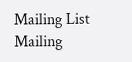Mailing List Mailing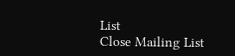List
Close Mailing List